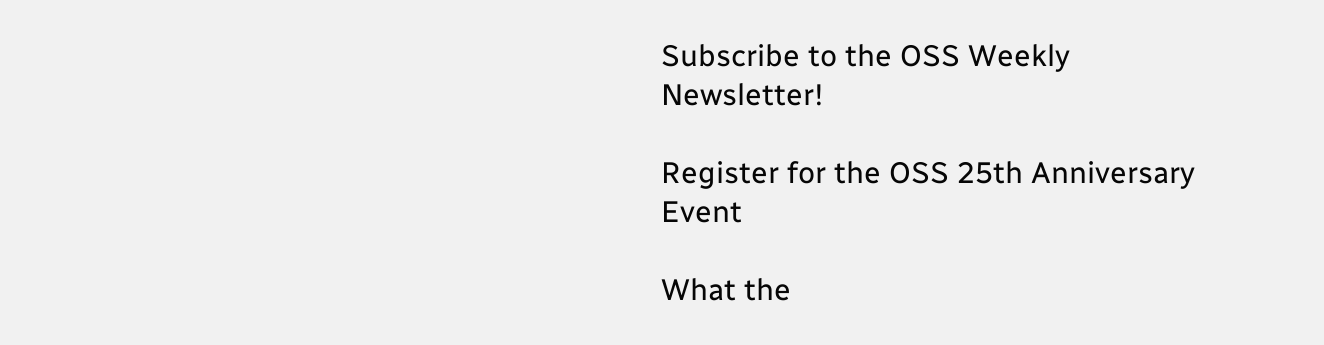Subscribe to the OSS Weekly Newsletter!

Register for the OSS 25th Anniversary Event

What the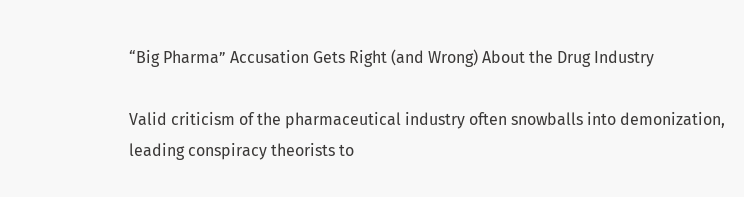“Big Pharma” Accusation Gets Right (and Wrong) About the Drug Industry

Valid criticism of the pharmaceutical industry often snowballs into demonization, leading conspiracy theorists to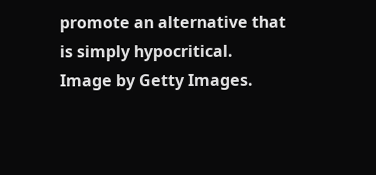promote an alternative that is simply hypocritical.
Image by Getty Images.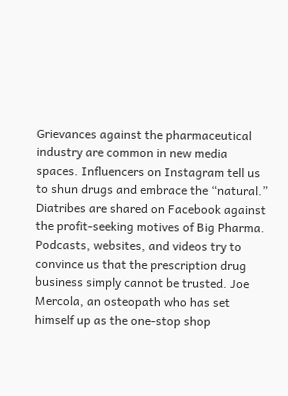Grievances against the pharmaceutical industry are common in new media spaces. Influencers on Instagram tell us to shun drugs and embrace the “natural.” Diatribes are shared on Facebook against the profit-seeking motives of Big Pharma. Podcasts, websites, and videos try to convince us that the prescription drug business simply cannot be trusted. Joe Mercola, an osteopath who has set himself up as the one-stop shop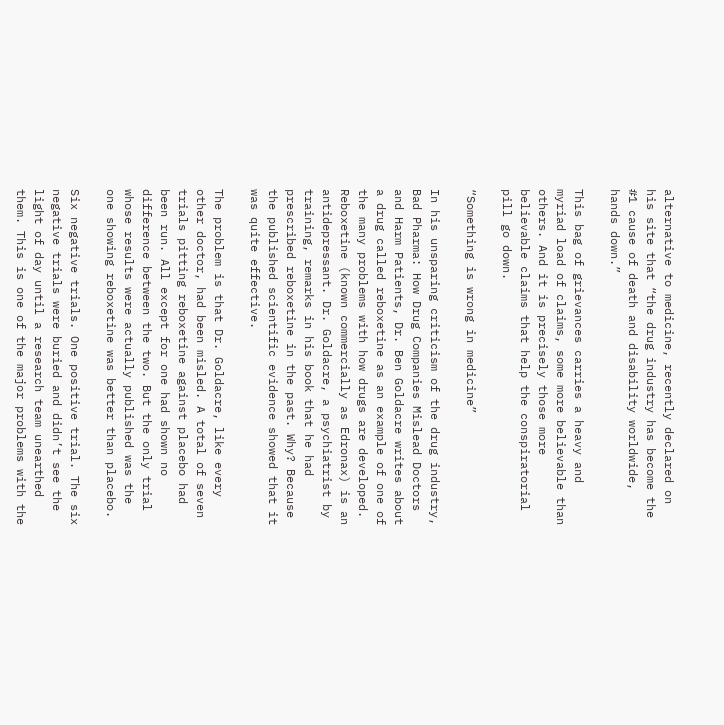alternative to medicine, recently declared on his site that “the drug industry has become the #1 cause of death and disability worldwide, hands down.”

This bag of grievances carries a heavy and myriad load of claims, some more believable than others. And it is precisely those more believable claims that help the conspiratorial pill go down.

“Something is wrong in medicine”

In his unsparing criticism of the drug industry, Bad Pharma: How Drug Companies Mislead Doctors and Harm Patients, Dr. Ben Goldacre writes about a drug called reboxetine as an example of one of the many problems with how drugs are developed. Reboxetine (known commercially as Edronax) is an antidepressant. Dr. Goldacre, a psychiatrist by training, remarks in his book that he had prescribed reboxetine in the past. Why? Because the published scientific evidence showed that it was quite effective.

The problem is that Dr. Goldacre, like every other doctor, had been misled. A total of seven trials pitting reboxetine against placebo had been run. All except for one had shown no difference between the two. But the only trial whose results were actually published was the one showing reboxetine was better than placebo.

Six negative trials. One positive trial. The six negative trials were buried and didn’t see the light of day until a research team unearthed them. This is one of the major problems with the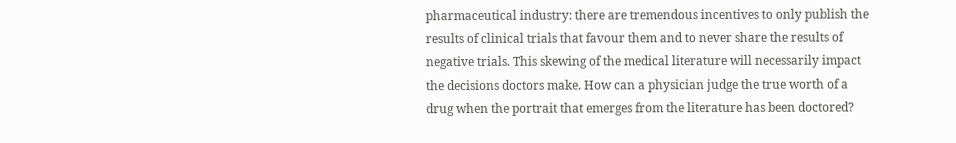pharmaceutical industry: there are tremendous incentives to only publish the results of clinical trials that favour them and to never share the results of negative trials. This skewing of the medical literature will necessarily impact the decisions doctors make. How can a physician judge the true worth of a drug when the portrait that emerges from the literature has been doctored?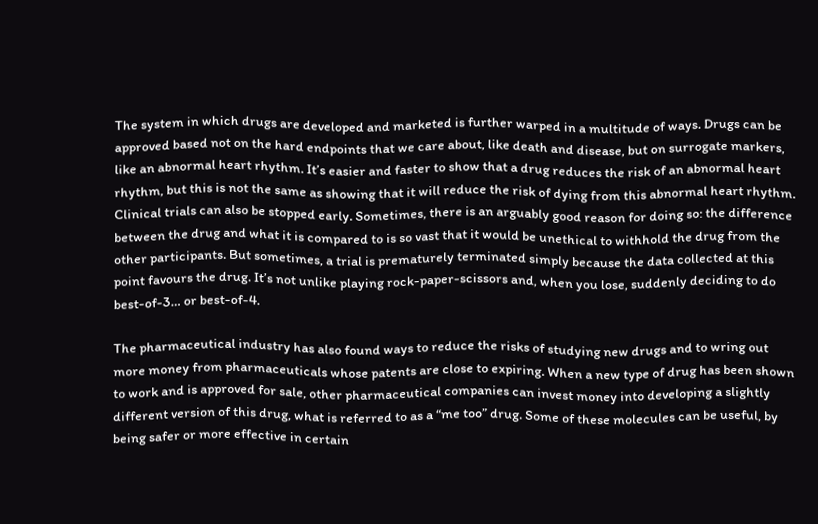The system in which drugs are developed and marketed is further warped in a multitude of ways. Drugs can be approved based not on the hard endpoints that we care about, like death and disease, but on surrogate markers, like an abnormal heart rhythm. It’s easier and faster to show that a drug reduces the risk of an abnormal heart rhythm, but this is not the same as showing that it will reduce the risk of dying from this abnormal heart rhythm. Clinical trials can also be stopped early. Sometimes, there is an arguably good reason for doing so: the difference between the drug and what it is compared to is so vast that it would be unethical to withhold the drug from the other participants. But sometimes, a trial is prematurely terminated simply because the data collected at this point favours the drug. It’s not unlike playing rock-paper-scissors and, when you lose, suddenly deciding to do best-of-3… or best-of-4.

The pharmaceutical industry has also found ways to reduce the risks of studying new drugs and to wring out more money from pharmaceuticals whose patents are close to expiring. When a new type of drug has been shown to work and is approved for sale, other pharmaceutical companies can invest money into developing a slightly different version of this drug, what is referred to as a “me too” drug. Some of these molecules can be useful, by being safer or more effective in certain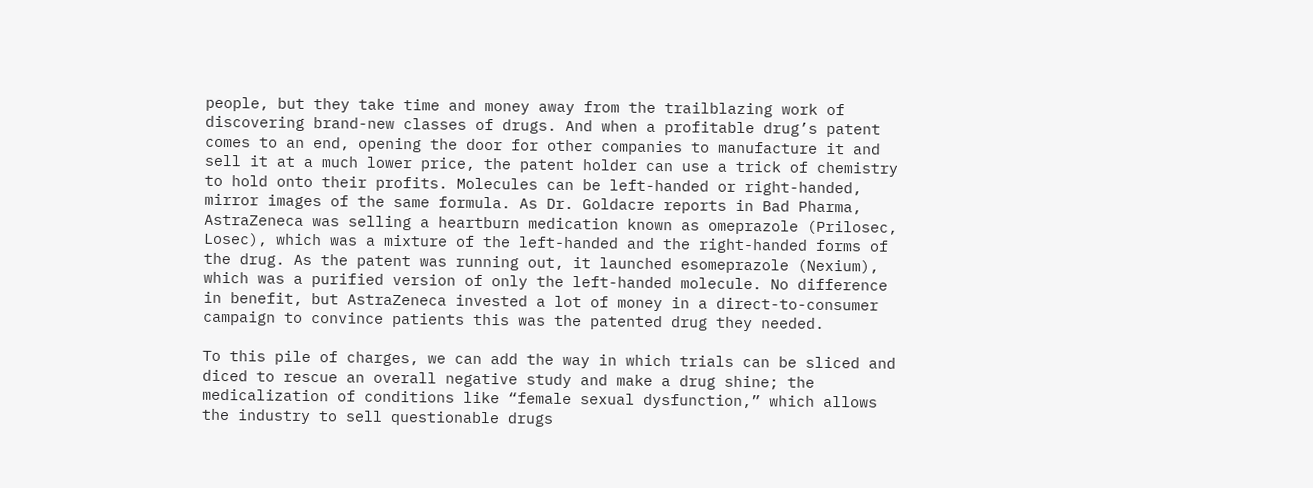people, but they take time and money away from the trailblazing work of discovering brand-new classes of drugs. And when a profitable drug’s patent comes to an end, opening the door for other companies to manufacture it and sell it at a much lower price, the patent holder can use a trick of chemistry to hold onto their profits. Molecules can be left-handed or right-handed, mirror images of the same formula. As Dr. Goldacre reports in Bad Pharma, AstraZeneca was selling a heartburn medication known as omeprazole (Prilosec, Losec), which was a mixture of the left-handed and the right-handed forms of the drug. As the patent was running out, it launched esomeprazole (Nexium), which was a purified version of only the left-handed molecule. No difference in benefit, but AstraZeneca invested a lot of money in a direct-to-consumer campaign to convince patients this was the patented drug they needed.

To this pile of charges, we can add the way in which trials can be sliced and diced to rescue an overall negative study and make a drug shine; the medicalization of conditions like “female sexual dysfunction,” which allows the industry to sell questionable drugs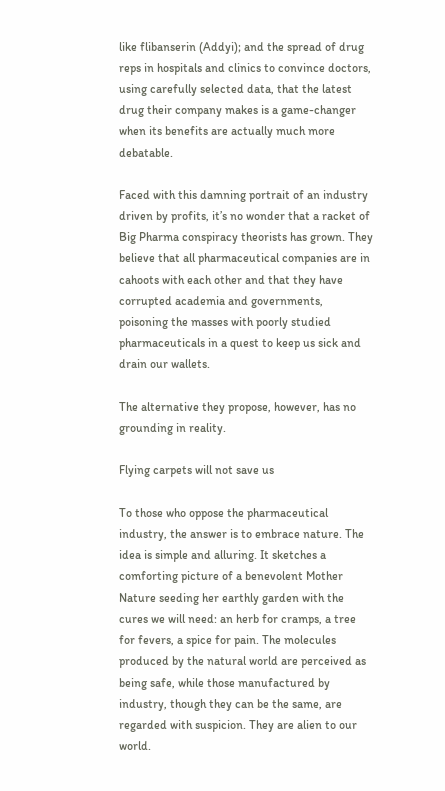like flibanserin (Addyi); and the spread of drug reps in hospitals and clinics to convince doctors, using carefully selected data, that the latest drug their company makes is a game-changer when its benefits are actually much more debatable.

Faced with this damning portrait of an industry driven by profits, it’s no wonder that a racket of Big Pharma conspiracy theorists has grown. They believe that all pharmaceutical companies are in cahoots with each other and that they have corrupted academia and governments, poisoning the masses with poorly studied pharmaceuticals in a quest to keep us sick and drain our wallets.

The alternative they propose, however, has no grounding in reality.

Flying carpets will not save us

To those who oppose the pharmaceutical industry, the answer is to embrace nature. The idea is simple and alluring. It sketches a comforting picture of a benevolent Mother Nature seeding her earthly garden with the cures we will need: an herb for cramps, a tree for fevers, a spice for pain. The molecules produced by the natural world are perceived as being safe, while those manufactured by industry, though they can be the same, are regarded with suspicion. They are alien to our world.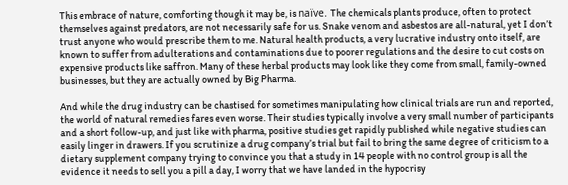This embrace of nature, comforting though it may be, is naïve. The chemicals plants produce, often to protect themselves against predators, are not necessarily safe for us. Snake venom and asbestos are all-natural, yet I don’t trust anyone who would prescribe them to me. Natural health products, a very lucrative industry onto itself, are known to suffer from adulterations and contaminations due to poorer regulations and the desire to cut costs on expensive products like saffron. Many of these herbal products may look like they come from small, family-owned businesses, but they are actually owned by Big Pharma.

And while the drug industry can be chastised for sometimes manipulating how clinical trials are run and reported, the world of natural remedies fares even worse. Their studies typically involve a very small number of participants and a short follow-up, and just like with pharma, positive studies get rapidly published while negative studies can easily linger in drawers. If you scrutinize a drug company’s trial but fail to bring the same degree of criticism to a dietary supplement company trying to convince you that a study in 14 people with no control group is all the evidence it needs to sell you a pill a day, I worry that we have landed in the hypocrisy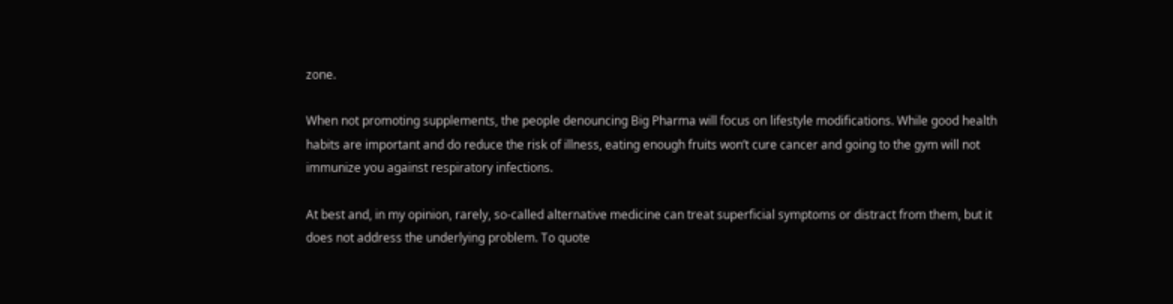zone.

When not promoting supplements, the people denouncing Big Pharma will focus on lifestyle modifications. While good health habits are important and do reduce the risk of illness, eating enough fruits won’t cure cancer and going to the gym will not immunize you against respiratory infections.

At best and, in my opinion, rarely, so-called alternative medicine can treat superficial symptoms or distract from them, but it does not address the underlying problem. To quote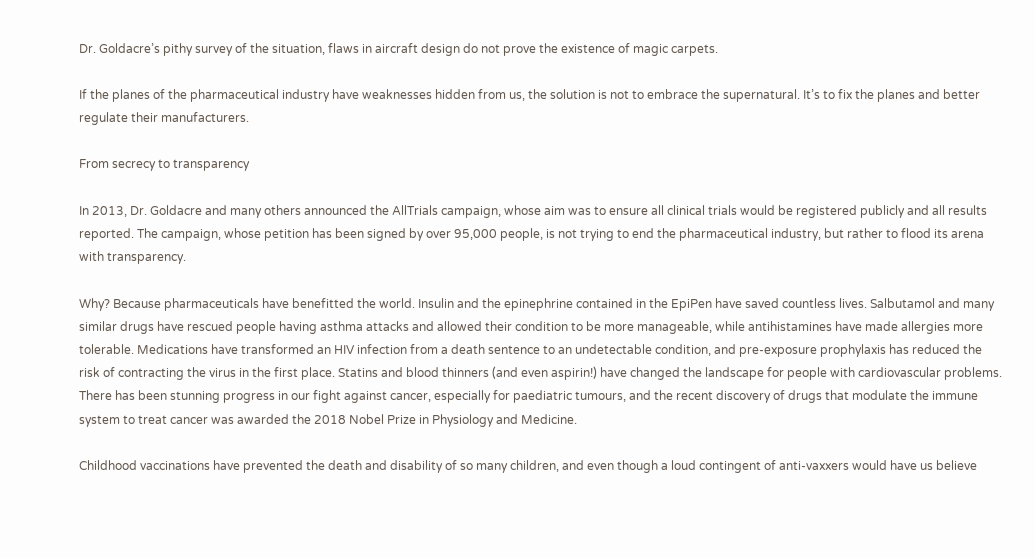Dr. Goldacre’s pithy survey of the situation, flaws in aircraft design do not prove the existence of magic carpets.

If the planes of the pharmaceutical industry have weaknesses hidden from us, the solution is not to embrace the supernatural. It’s to fix the planes and better regulate their manufacturers.

From secrecy to transparency

In 2013, Dr. Goldacre and many others announced the AllTrials campaign, whose aim was to ensure all clinical trials would be registered publicly and all results reported. The campaign, whose petition has been signed by over 95,000 people, is not trying to end the pharmaceutical industry, but rather to flood its arena with transparency.

Why? Because pharmaceuticals have benefitted the world. Insulin and the epinephrine contained in the EpiPen have saved countless lives. Salbutamol and many similar drugs have rescued people having asthma attacks and allowed their condition to be more manageable, while antihistamines have made allergies more tolerable. Medications have transformed an HIV infection from a death sentence to an undetectable condition, and pre-exposure prophylaxis has reduced the risk of contracting the virus in the first place. Statins and blood thinners (and even aspirin!) have changed the landscape for people with cardiovascular problems. There has been stunning progress in our fight against cancer, especially for paediatric tumours, and the recent discovery of drugs that modulate the immune system to treat cancer was awarded the 2018 Nobel Prize in Physiology and Medicine.

Childhood vaccinations have prevented the death and disability of so many children, and even though a loud contingent of anti-vaxxers would have us believe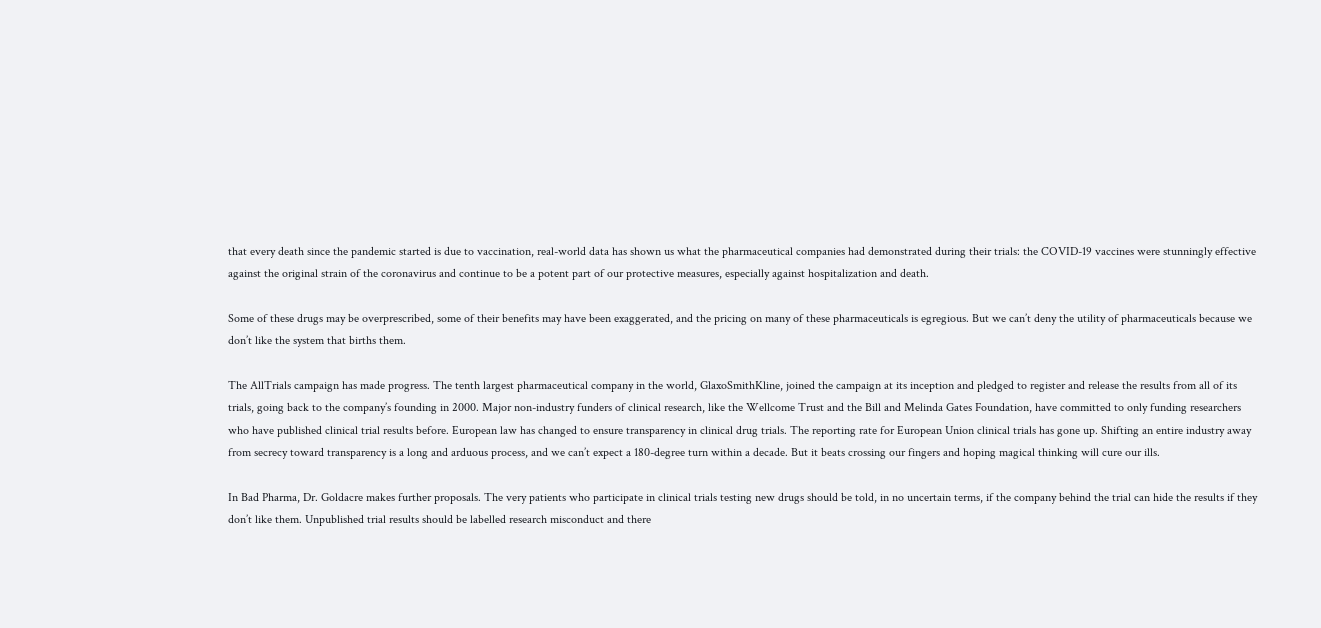that every death since the pandemic started is due to vaccination, real-world data has shown us what the pharmaceutical companies had demonstrated during their trials: the COVID-19 vaccines were stunningly effective against the original strain of the coronavirus and continue to be a potent part of our protective measures, especially against hospitalization and death.

Some of these drugs may be overprescribed, some of their benefits may have been exaggerated, and the pricing on many of these pharmaceuticals is egregious. But we can’t deny the utility of pharmaceuticals because we don’t like the system that births them.

The AllTrials campaign has made progress. The tenth largest pharmaceutical company in the world, GlaxoSmithKline, joined the campaign at its inception and pledged to register and release the results from all of its trials, going back to the company’s founding in 2000. Major non-industry funders of clinical research, like the Wellcome Trust and the Bill and Melinda Gates Foundation, have committed to only funding researchers who have published clinical trial results before. European law has changed to ensure transparency in clinical drug trials. The reporting rate for European Union clinical trials has gone up. Shifting an entire industry away from secrecy toward transparency is a long and arduous process, and we can’t expect a 180-degree turn within a decade. But it beats crossing our fingers and hoping magical thinking will cure our ills.

In Bad Pharma, Dr. Goldacre makes further proposals. The very patients who participate in clinical trials testing new drugs should be told, in no uncertain terms, if the company behind the trial can hide the results if they don’t like them. Unpublished trial results should be labelled research misconduct and there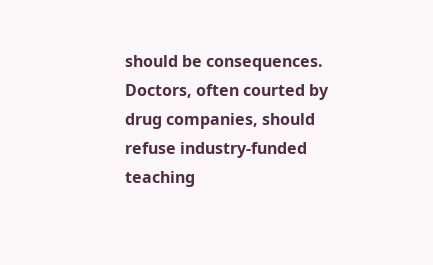should be consequences. Doctors, often courted by drug companies, should refuse industry-funded teaching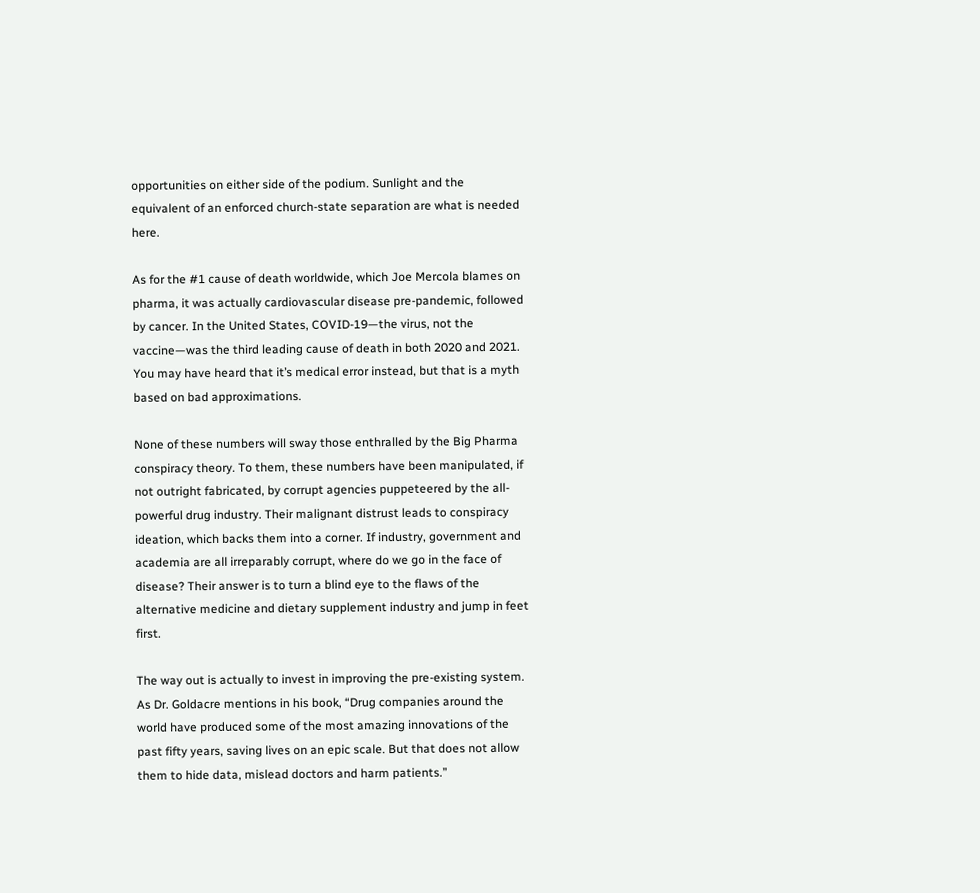opportunities on either side of the podium. Sunlight and the equivalent of an enforced church-state separation are what is needed here.

As for the #1 cause of death worldwide, which Joe Mercola blames on pharma, it was actually cardiovascular disease pre-pandemic, followed by cancer. In the United States, COVID-19—the virus, not the vaccine—was the third leading cause of death in both 2020 and 2021. You may have heard that it’s medical error instead, but that is a myth based on bad approximations.

None of these numbers will sway those enthralled by the Big Pharma conspiracy theory. To them, these numbers have been manipulated, if not outright fabricated, by corrupt agencies puppeteered by the all-powerful drug industry. Their malignant distrust leads to conspiracy ideation, which backs them into a corner. If industry, government and academia are all irreparably corrupt, where do we go in the face of disease? Their answer is to turn a blind eye to the flaws of the alternative medicine and dietary supplement industry and jump in feet first.

The way out is actually to invest in improving the pre-existing system. As Dr. Goldacre mentions in his book, “Drug companies around the world have produced some of the most amazing innovations of the past fifty years, saving lives on an epic scale. But that does not allow them to hide data, mislead doctors and harm patients.”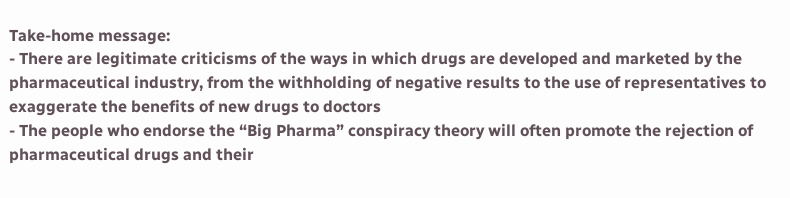Take-home message:
- There are legitimate criticisms of the ways in which drugs are developed and marketed by the pharmaceutical industry, from the withholding of negative results to the use of representatives to exaggerate the benefits of new drugs to doctors
- The people who endorse the “Big Pharma” conspiracy theory will often promote the rejection of pharmaceutical drugs and their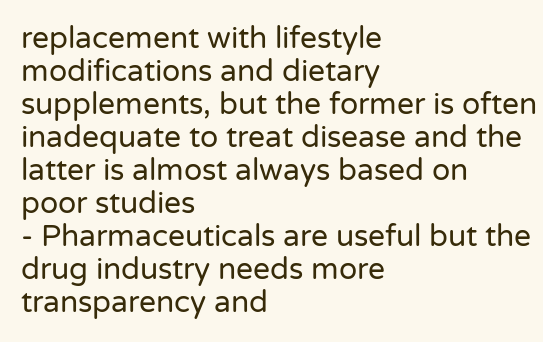replacement with lifestyle modifications and dietary supplements, but the former is often inadequate to treat disease and the latter is almost always based on poor studies
- Pharmaceuticals are useful but the drug industry needs more transparency and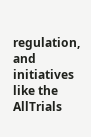regulation, and initiatives like the AllTrials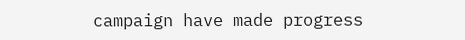campaign have made progress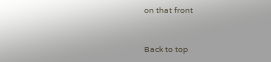on that front


Back to top